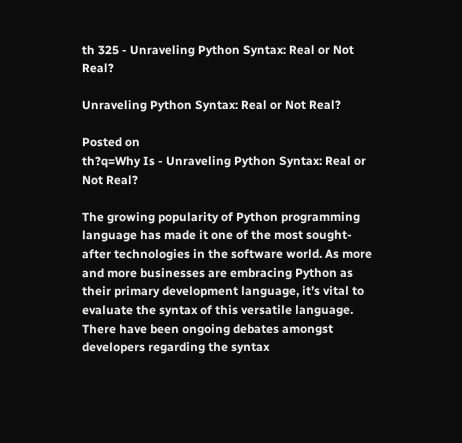th 325 - Unraveling Python Syntax: Real or Not Real?

Unraveling Python Syntax: Real or Not Real?

Posted on
th?q=Why Is - Unraveling Python Syntax: Real or Not Real?

The growing popularity of Python programming language has made it one of the most sought-after technologies in the software world. As more and more businesses are embracing Python as their primary development language, it’s vital to evaluate the syntax of this versatile language. There have been ongoing debates amongst developers regarding the syntax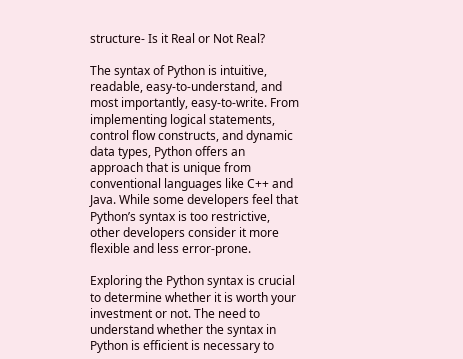structure- Is it Real or Not Real?

The syntax of Python is intuitive, readable, easy-to-understand, and most importantly, easy-to-write. From implementing logical statements, control flow constructs, and dynamic data types, Python offers an approach that is unique from conventional languages like C++ and Java. While some developers feel that Python’s syntax is too restrictive, other developers consider it more flexible and less error-prone.

Exploring the Python syntax is crucial to determine whether it is worth your investment or not. The need to understand whether the syntax in Python is efficient is necessary to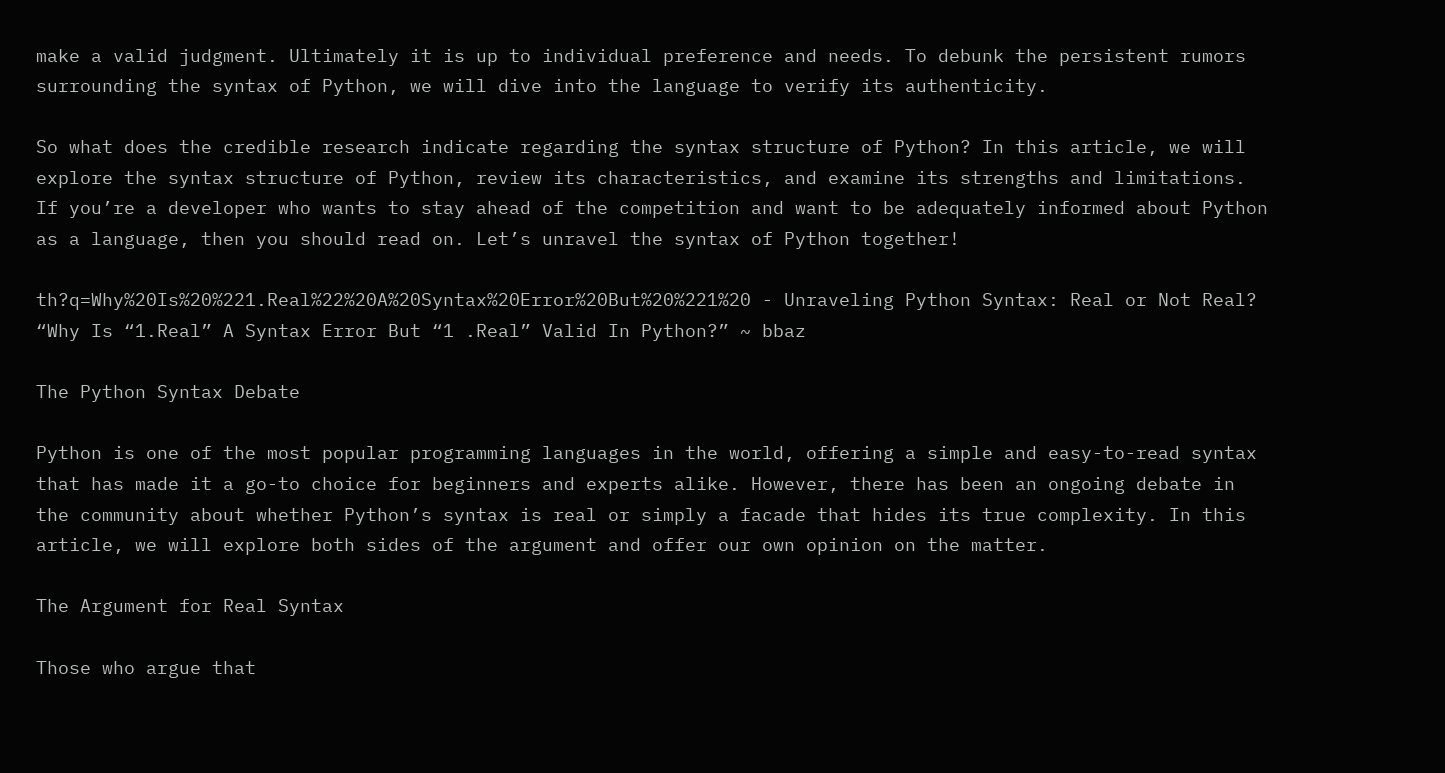make a valid judgment. Ultimately it is up to individual preference and needs. To debunk the persistent rumors surrounding the syntax of Python, we will dive into the language to verify its authenticity.

So what does the credible research indicate regarding the syntax structure of Python? In this article, we will explore the syntax structure of Python, review its characteristics, and examine its strengths and limitations. If you’re a developer who wants to stay ahead of the competition and want to be adequately informed about Python as a language, then you should read on. Let’s unravel the syntax of Python together!

th?q=Why%20Is%20%221.Real%22%20A%20Syntax%20Error%20But%20%221%20 - Unraveling Python Syntax: Real or Not Real?
“Why Is “1.Real” A Syntax Error But “1 .Real” Valid In Python?” ~ bbaz

The Python Syntax Debate

Python is one of the most popular programming languages in the world, offering a simple and easy-to-read syntax that has made it a go-to choice for beginners and experts alike. However, there has been an ongoing debate in the community about whether Python’s syntax is real or simply a facade that hides its true complexity. In this article, we will explore both sides of the argument and offer our own opinion on the matter.

The Argument for Real Syntax

Those who argue that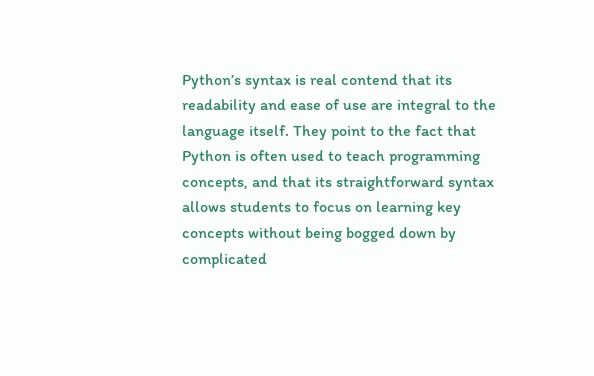Python’s syntax is real contend that its readability and ease of use are integral to the language itself. They point to the fact that Python is often used to teach programming concepts, and that its straightforward syntax allows students to focus on learning key concepts without being bogged down by complicated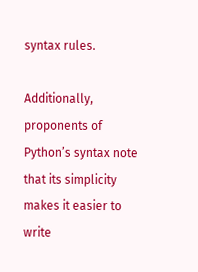syntax rules.

Additionally, proponents of Python’s syntax note that its simplicity makes it easier to write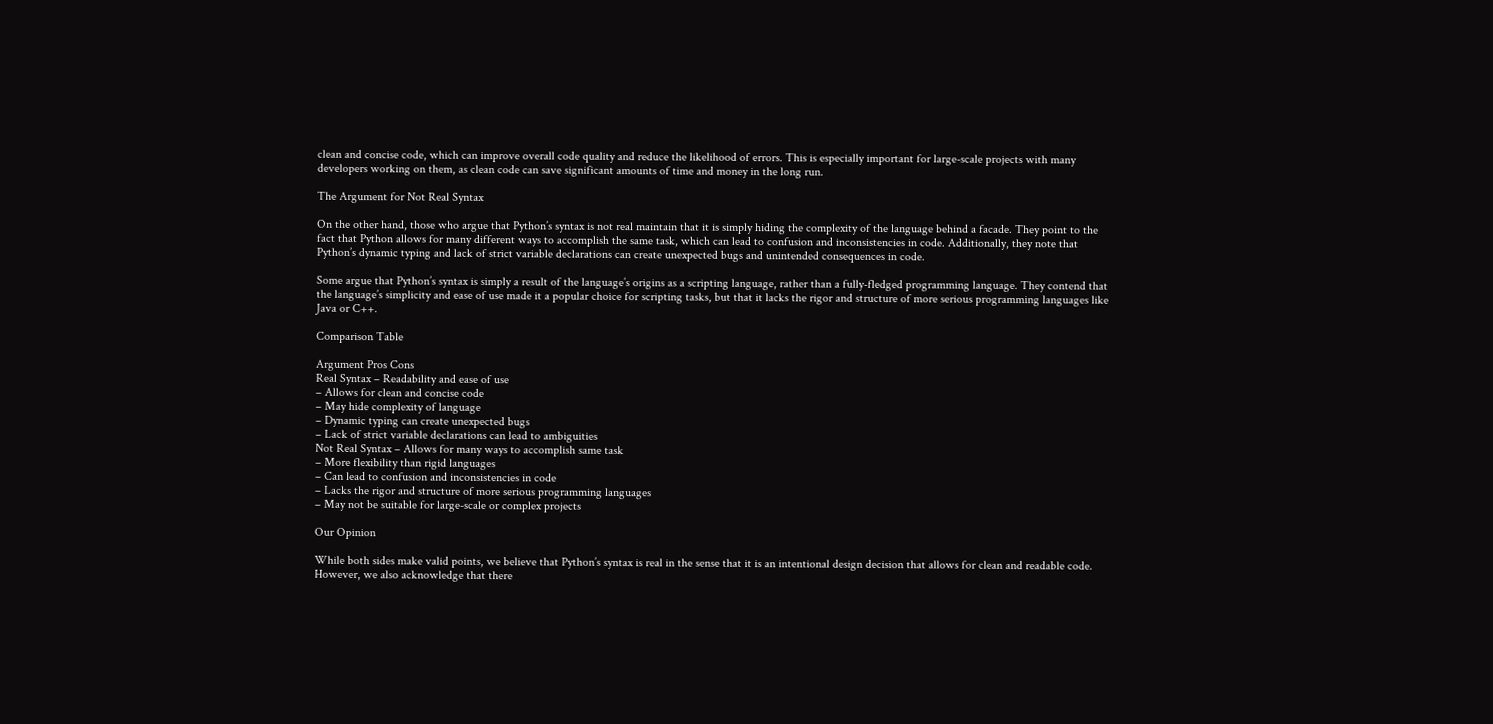clean and concise code, which can improve overall code quality and reduce the likelihood of errors. This is especially important for large-scale projects with many developers working on them, as clean code can save significant amounts of time and money in the long run.

The Argument for Not Real Syntax

On the other hand, those who argue that Python’s syntax is not real maintain that it is simply hiding the complexity of the language behind a facade. They point to the fact that Python allows for many different ways to accomplish the same task, which can lead to confusion and inconsistencies in code. Additionally, they note that Python’s dynamic typing and lack of strict variable declarations can create unexpected bugs and unintended consequences in code.

Some argue that Python’s syntax is simply a result of the language’s origins as a scripting language, rather than a fully-fledged programming language. They contend that the language’s simplicity and ease of use made it a popular choice for scripting tasks, but that it lacks the rigor and structure of more serious programming languages like Java or C++.

Comparison Table

Argument Pros Cons
Real Syntax – Readability and ease of use
– Allows for clean and concise code
– May hide complexity of language
– Dynamic typing can create unexpected bugs
– Lack of strict variable declarations can lead to ambiguities
Not Real Syntax – Allows for many ways to accomplish same task
– More flexibility than rigid languages
– Can lead to confusion and inconsistencies in code
– Lacks the rigor and structure of more serious programming languages
– May not be suitable for large-scale or complex projects

Our Opinion

While both sides make valid points, we believe that Python’s syntax is real in the sense that it is an intentional design decision that allows for clean and readable code. However, we also acknowledge that there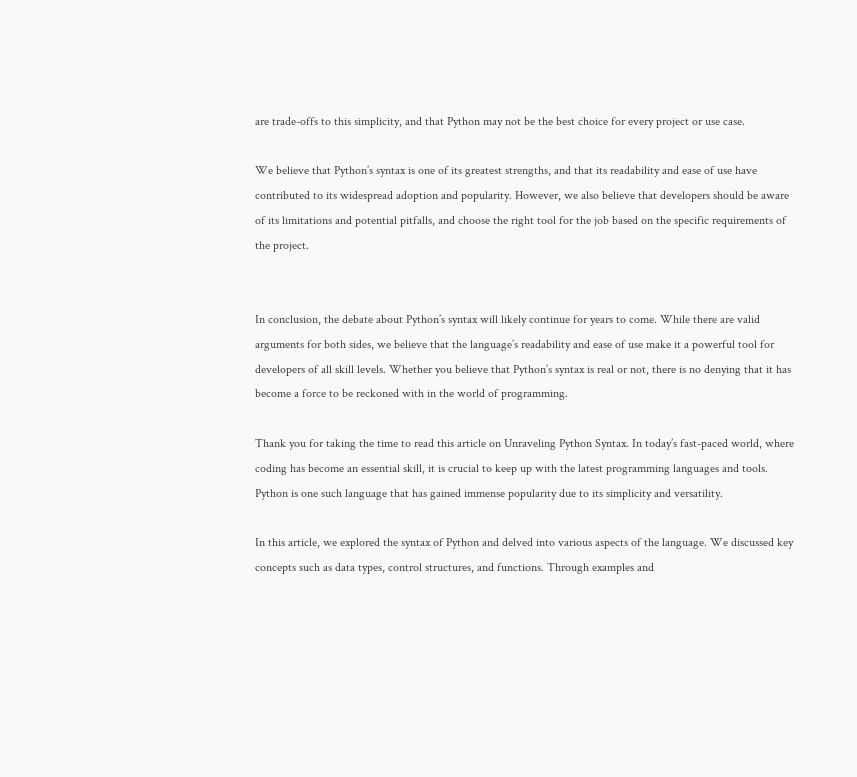are trade-offs to this simplicity, and that Python may not be the best choice for every project or use case.

We believe that Python’s syntax is one of its greatest strengths, and that its readability and ease of use have contributed to its widespread adoption and popularity. However, we also believe that developers should be aware of its limitations and potential pitfalls, and choose the right tool for the job based on the specific requirements of the project.


In conclusion, the debate about Python’s syntax will likely continue for years to come. While there are valid arguments for both sides, we believe that the language’s readability and ease of use make it a powerful tool for developers of all skill levels. Whether you believe that Python’s syntax is real or not, there is no denying that it has become a force to be reckoned with in the world of programming.

Thank you for taking the time to read this article on Unraveling Python Syntax. In today’s fast-paced world, where coding has become an essential skill, it is crucial to keep up with the latest programming languages and tools. Python is one such language that has gained immense popularity due to its simplicity and versatility.

In this article, we explored the syntax of Python and delved into various aspects of the language. We discussed key concepts such as data types, control structures, and functions. Through examples and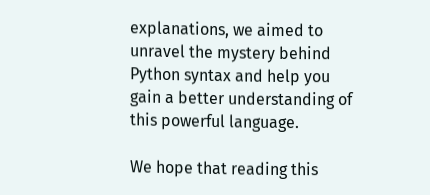explanations, we aimed to unravel the mystery behind Python syntax and help you gain a better understanding of this powerful language.

We hope that reading this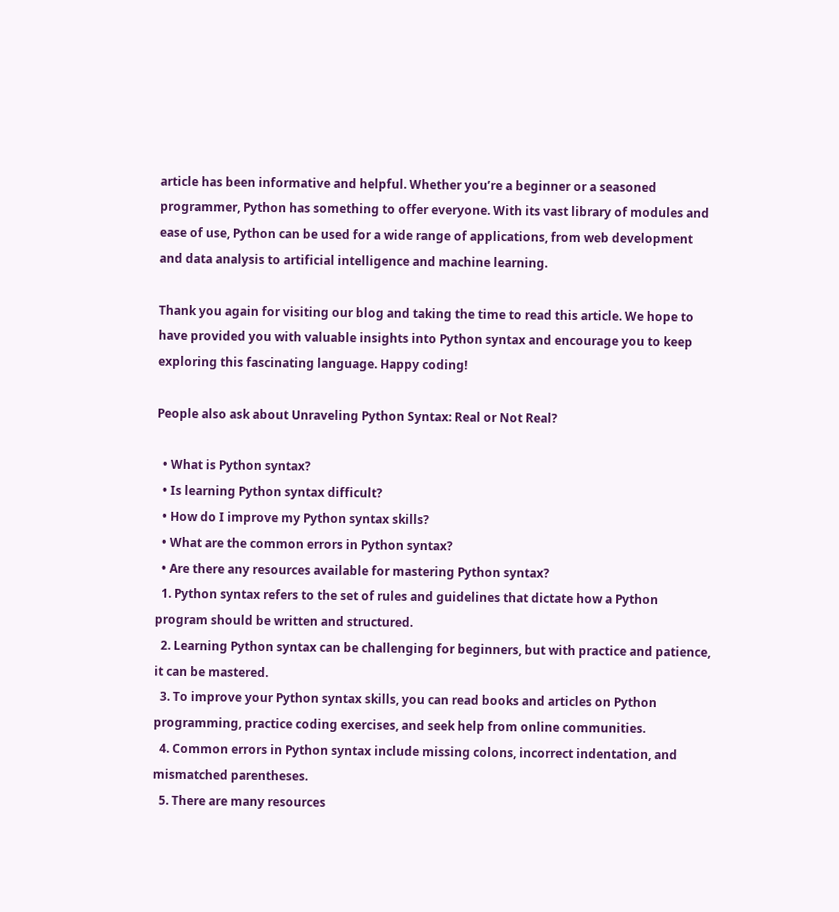article has been informative and helpful. Whether you’re a beginner or a seasoned programmer, Python has something to offer everyone. With its vast library of modules and ease of use, Python can be used for a wide range of applications, from web development and data analysis to artificial intelligence and machine learning.

Thank you again for visiting our blog and taking the time to read this article. We hope to have provided you with valuable insights into Python syntax and encourage you to keep exploring this fascinating language. Happy coding!

People also ask about Unraveling Python Syntax: Real or Not Real?

  • What is Python syntax?
  • Is learning Python syntax difficult?
  • How do I improve my Python syntax skills?
  • What are the common errors in Python syntax?
  • Are there any resources available for mastering Python syntax?
  1. Python syntax refers to the set of rules and guidelines that dictate how a Python program should be written and structured.
  2. Learning Python syntax can be challenging for beginners, but with practice and patience, it can be mastered.
  3. To improve your Python syntax skills, you can read books and articles on Python programming, practice coding exercises, and seek help from online communities.
  4. Common errors in Python syntax include missing colons, incorrect indentation, and mismatched parentheses.
  5. There are many resources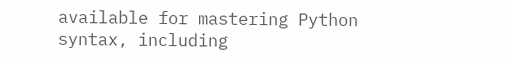available for mastering Python syntax, including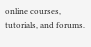online courses, tutorials, and forums.